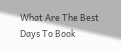What Are The Best Days To Book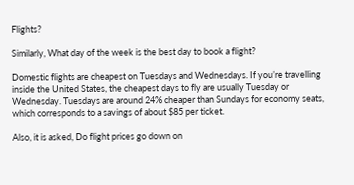Flights?

Similarly, What day of the week is the best day to book a flight?

Domestic flights are cheapest on Tuesdays and Wednesdays. If you’re travelling inside the United States, the cheapest days to fly are usually Tuesday or Wednesday. Tuesdays are around 24% cheaper than Sundays for economy seats, which corresponds to a savings of about $85 per ticket.

Also, it is asked, Do flight prices go down on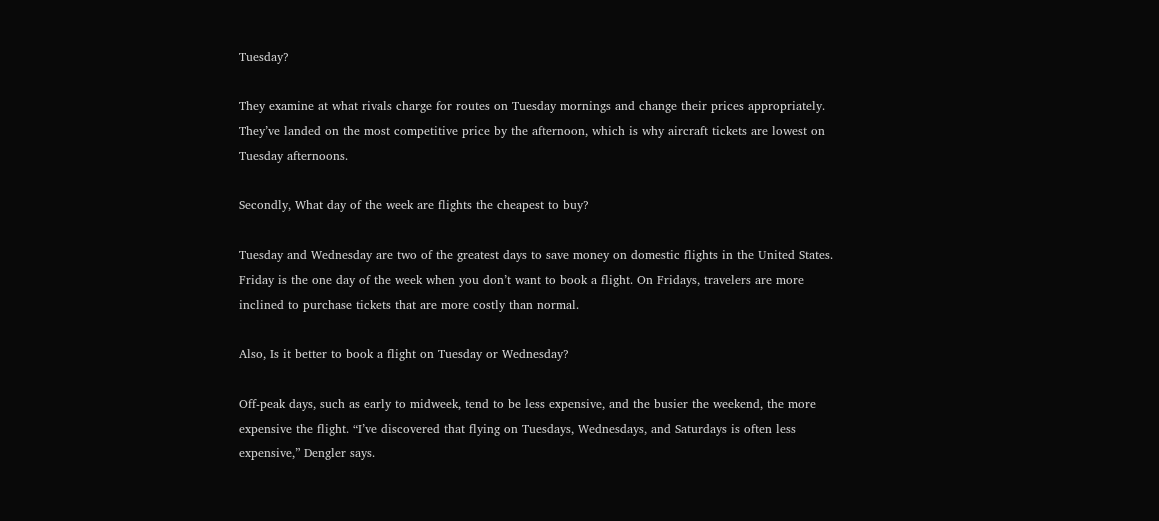Tuesday?

They examine at what rivals charge for routes on Tuesday mornings and change their prices appropriately. They’ve landed on the most competitive price by the afternoon, which is why aircraft tickets are lowest on Tuesday afternoons.

Secondly, What day of the week are flights the cheapest to buy?

Tuesday and Wednesday are two of the greatest days to save money on domestic flights in the United States. Friday is the one day of the week when you don’t want to book a flight. On Fridays, travelers are more inclined to purchase tickets that are more costly than normal.

Also, Is it better to book a flight on Tuesday or Wednesday?

Off-peak days, such as early to midweek, tend to be less expensive, and the busier the weekend, the more expensive the flight. “I’ve discovered that flying on Tuesdays, Wednesdays, and Saturdays is often less expensive,” Dengler says.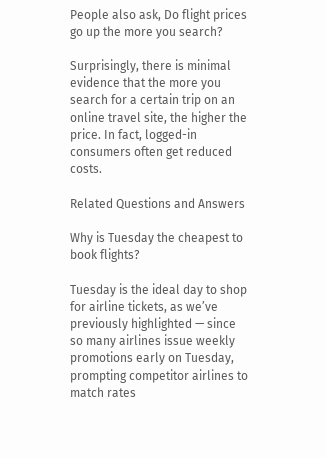People also ask, Do flight prices go up the more you search?

Surprisingly, there is minimal evidence that the more you search for a certain trip on an online travel site, the higher the price. In fact, logged-in consumers often get reduced costs.

Related Questions and Answers

Why is Tuesday the cheapest to book flights?

Tuesday is the ideal day to shop for airline tickets, as we’ve previously highlighted — since so many airlines issue weekly promotions early on Tuesday, prompting competitor airlines to match rates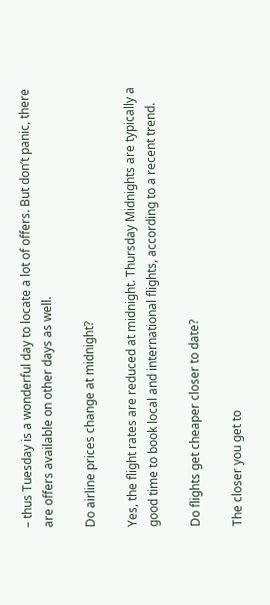– thus Tuesday is a wonderful day to locate a lot of offers. But don’t panic, there are offers available on other days as well.

Do airline prices change at midnight?

Yes, the flight rates are reduced at midnight. Thursday Midnights are typically a good time to book local and international flights, according to a recent trend.

Do flights get cheaper closer to date?

The closer you get to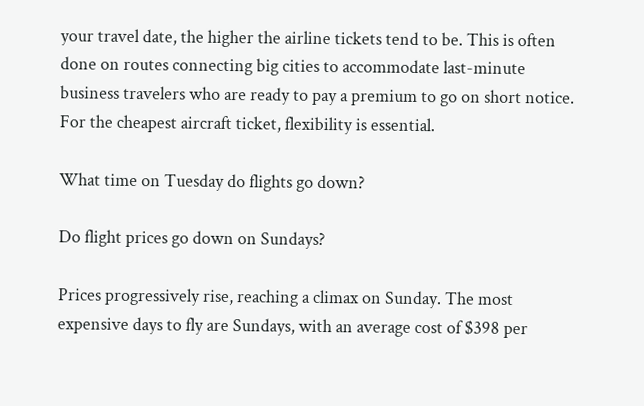your travel date, the higher the airline tickets tend to be. This is often done on routes connecting big cities to accommodate last-minute business travelers who are ready to pay a premium to go on short notice. For the cheapest aircraft ticket, flexibility is essential.

What time on Tuesday do flights go down?

Do flight prices go down on Sundays?

Prices progressively rise, reaching a climax on Sunday. The most expensive days to fly are Sundays, with an average cost of $398 per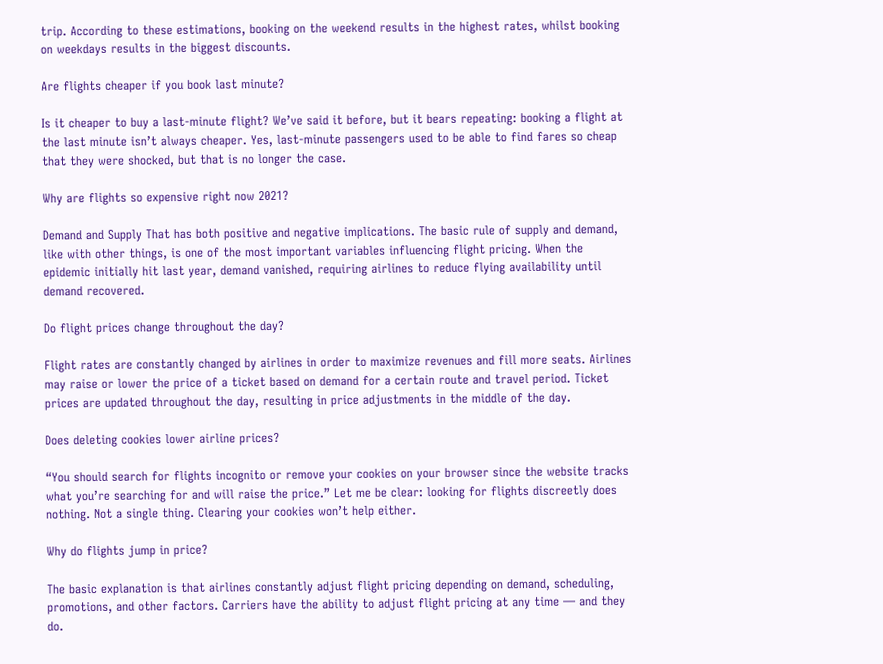trip. According to these estimations, booking on the weekend results in the highest rates, whilst booking on weekdays results in the biggest discounts.

Are flights cheaper if you book last minute?

Is it cheaper to buy a last-minute flight? We’ve said it before, but it bears repeating: booking a flight at the last minute isn’t always cheaper. Yes, last-minute passengers used to be able to find fares so cheap that they were shocked, but that is no longer the case.

Why are flights so expensive right now 2021?

Demand and Supply That has both positive and negative implications. The basic rule of supply and demand, like with other things, is one of the most important variables influencing flight pricing. When the epidemic initially hit last year, demand vanished, requiring airlines to reduce flying availability until demand recovered.

Do flight prices change throughout the day?

Flight rates are constantly changed by airlines in order to maximize revenues and fill more seats. Airlines may raise or lower the price of a ticket based on demand for a certain route and travel period. Ticket prices are updated throughout the day, resulting in price adjustments in the middle of the day.

Does deleting cookies lower airline prices?

“You should search for flights incognito or remove your cookies on your browser since the website tracks what you’re searching for and will raise the price.” Let me be clear: looking for flights discreetly does nothing. Not a single thing. Clearing your cookies won’t help either.

Why do flights jump in price?

The basic explanation is that airlines constantly adjust flight pricing depending on demand, scheduling, promotions, and other factors. Carriers have the ability to adjust flight pricing at any time — and they do.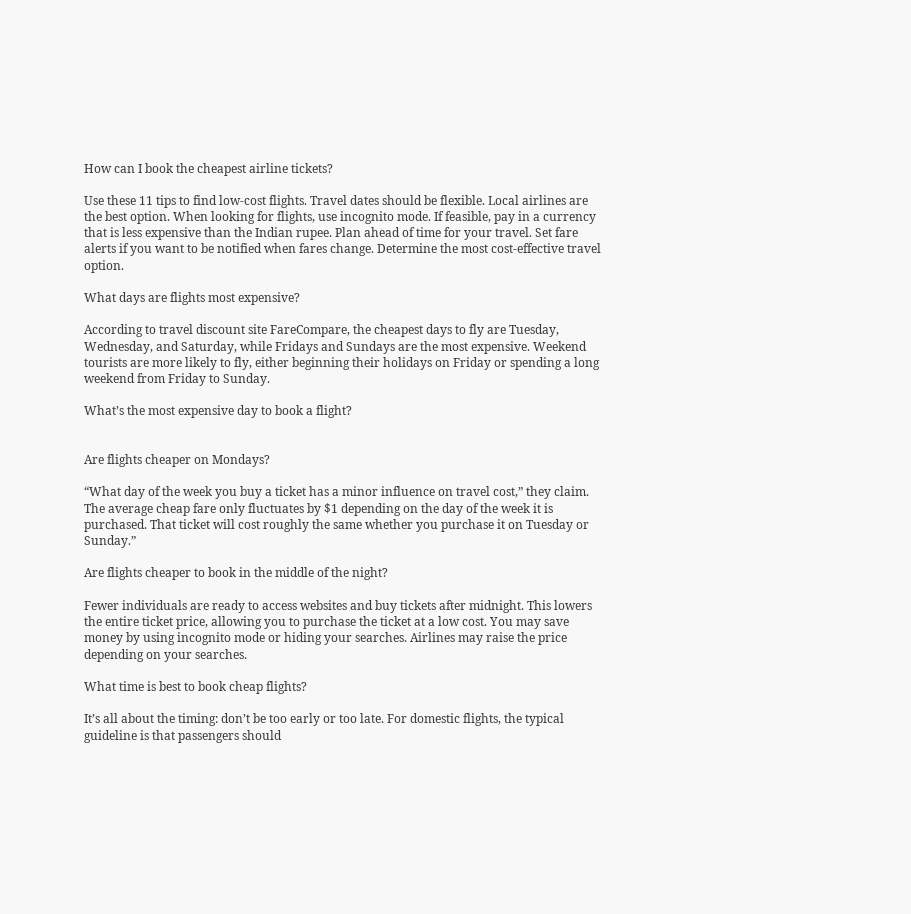How can I book the cheapest airline tickets?

Use these 11 tips to find low-cost flights. Travel dates should be flexible. Local airlines are the best option. When looking for flights, use incognito mode. If feasible, pay in a currency that is less expensive than the Indian rupee. Plan ahead of time for your travel. Set fare alerts if you want to be notified when fares change. Determine the most cost-effective travel option.

What days are flights most expensive?

According to travel discount site FareCompare, the cheapest days to fly are Tuesday, Wednesday, and Saturday, while Fridays and Sundays are the most expensive. Weekend tourists are more likely to fly, either beginning their holidays on Friday or spending a long weekend from Friday to Sunday.

What’s the most expensive day to book a flight?


Are flights cheaper on Mondays?

“What day of the week you buy a ticket has a minor influence on travel cost,” they claim. The average cheap fare only fluctuates by $1 depending on the day of the week it is purchased. That ticket will cost roughly the same whether you purchase it on Tuesday or Sunday.”

Are flights cheaper to book in the middle of the night?

Fewer individuals are ready to access websites and buy tickets after midnight. This lowers the entire ticket price, allowing you to purchase the ticket at a low cost. You may save money by using incognito mode or hiding your searches. Airlines may raise the price depending on your searches.

What time is best to book cheap flights?

It’s all about the timing: don’t be too early or too late. For domestic flights, the typical guideline is that passengers should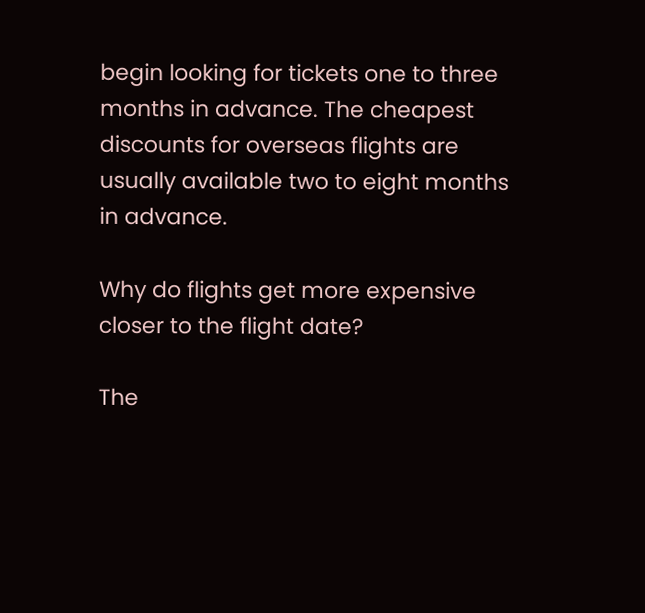begin looking for tickets one to three months in advance. The cheapest discounts for overseas flights are usually available two to eight months in advance.

Why do flights get more expensive closer to the flight date?

The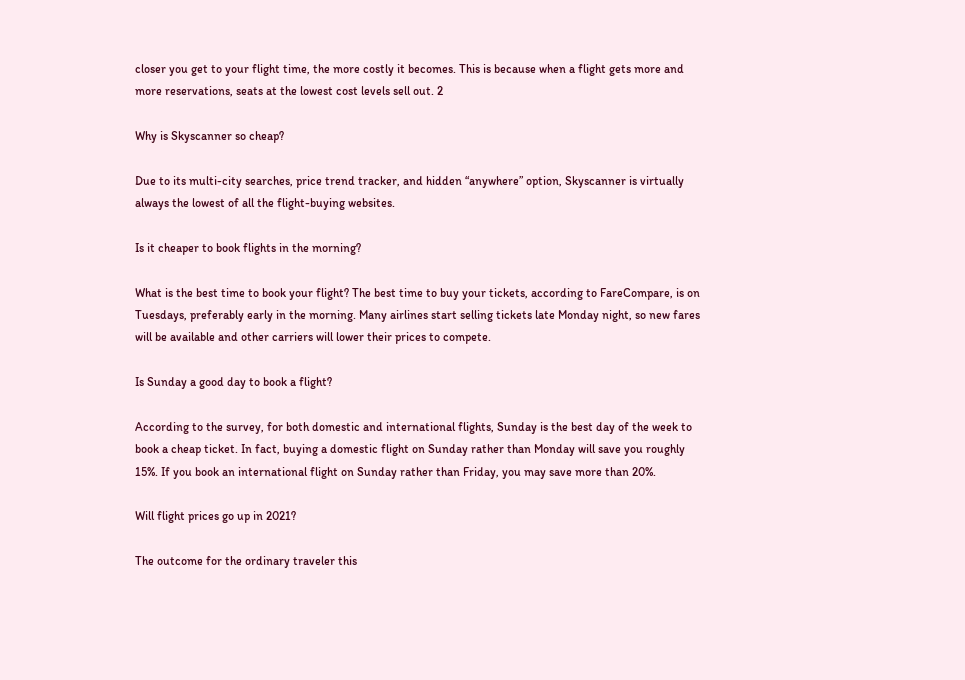closer you get to your flight time, the more costly it becomes. This is because when a flight gets more and more reservations, seats at the lowest cost levels sell out. 2

Why is Skyscanner so cheap?

Due to its multi-city searches, price trend tracker, and hidden “anywhere” option, Skyscanner is virtually always the lowest of all the flight-buying websites.

Is it cheaper to book flights in the morning?

What is the best time to book your flight? The best time to buy your tickets, according to FareCompare, is on Tuesdays, preferably early in the morning. Many airlines start selling tickets late Monday night, so new fares will be available and other carriers will lower their prices to compete.

Is Sunday a good day to book a flight?

According to the survey, for both domestic and international flights, Sunday is the best day of the week to book a cheap ticket. In fact, buying a domestic flight on Sunday rather than Monday will save you roughly 15%. If you book an international flight on Sunday rather than Friday, you may save more than 20%.

Will flight prices go up in 2021?

The outcome for the ordinary traveler this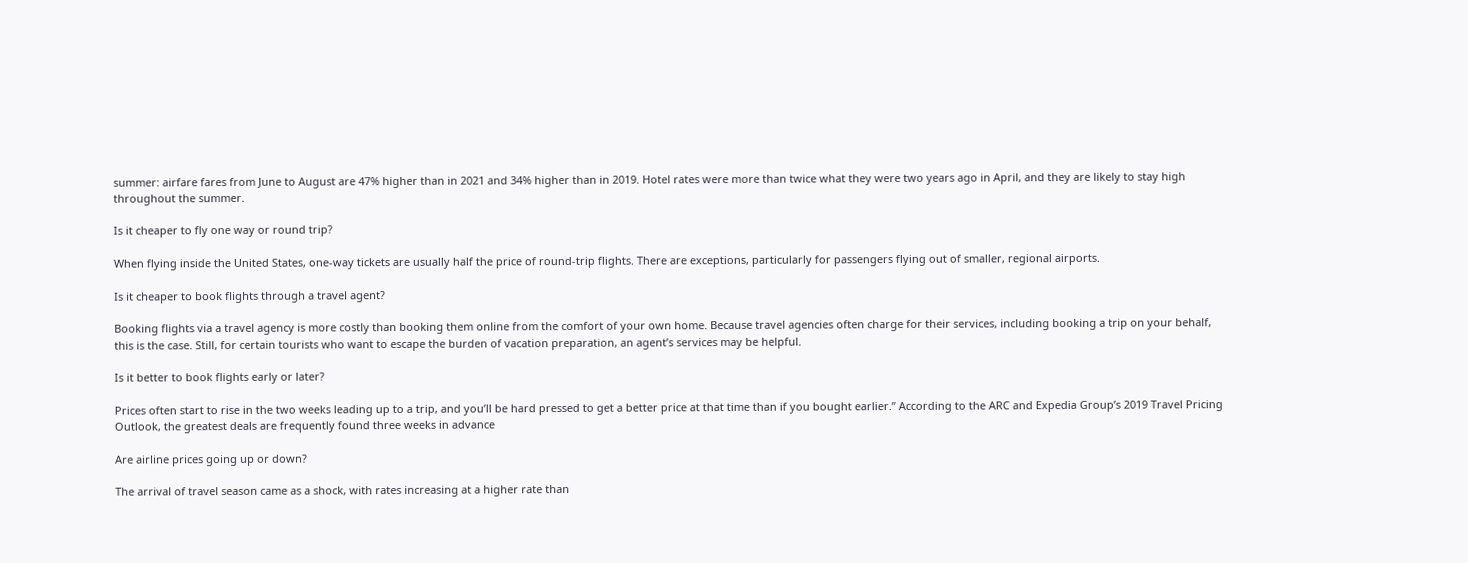summer: airfare fares from June to August are 47% higher than in 2021 and 34% higher than in 2019. Hotel rates were more than twice what they were two years ago in April, and they are likely to stay high throughout the summer.

Is it cheaper to fly one way or round trip?

When flying inside the United States, one-way tickets are usually half the price of round-trip flights. There are exceptions, particularly for passengers flying out of smaller, regional airports.

Is it cheaper to book flights through a travel agent?

Booking flights via a travel agency is more costly than booking them online from the comfort of your own home. Because travel agencies often charge for their services, including booking a trip on your behalf, this is the case. Still, for certain tourists who want to escape the burden of vacation preparation, an agent’s services may be helpful.

Is it better to book flights early or later?

Prices often start to rise in the two weeks leading up to a trip, and you’ll be hard pressed to get a better price at that time than if you bought earlier.” According to the ARC and Expedia Group’s 2019 Travel Pricing Outlook, the greatest deals are frequently found three weeks in advance

Are airline prices going up or down?

The arrival of travel season came as a shock, with rates increasing at a higher rate than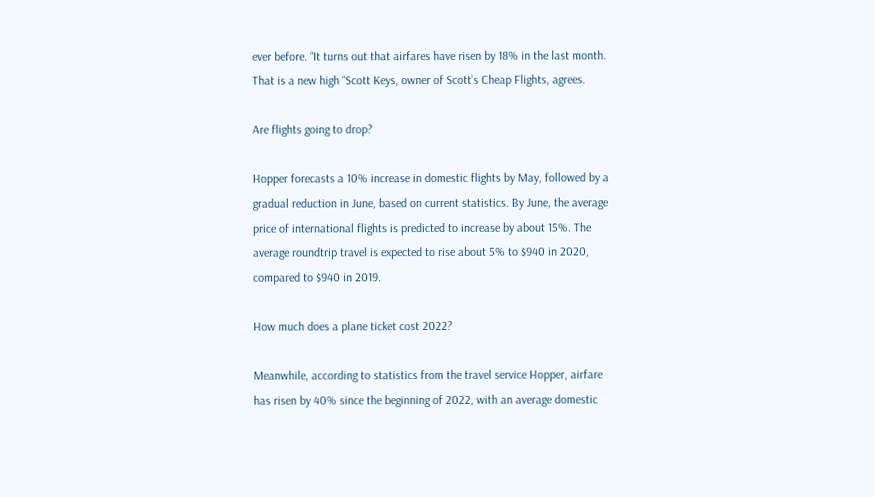ever before. “It turns out that airfares have risen by 18% in the last month. That is a new high “Scott Keys, owner of Scott’s Cheap Flights, agrees.

Are flights going to drop?

Hopper forecasts a 10% increase in domestic flights by May, followed by a gradual reduction in June, based on current statistics. By June, the average price of international flights is predicted to increase by about 15%. The average roundtrip travel is expected to rise about 5% to $940 in 2020, compared to $940 in 2019.

How much does a plane ticket cost 2022?

Meanwhile, according to statistics from the travel service Hopper, airfare has risen by 40% since the beginning of 2022, with an average domestic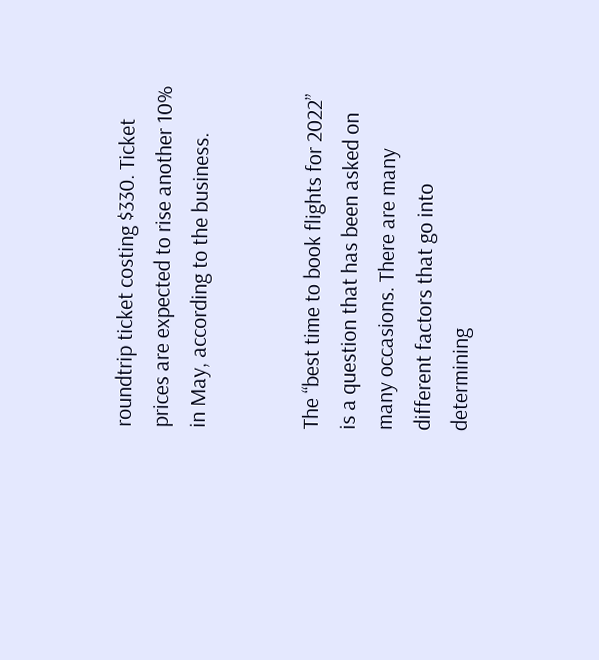roundtrip ticket costing $330. Ticket prices are expected to rise another 10% in May, according to the business.


The “best time to book flights for 2022” is a question that has been asked on many occasions. There are many different factors that go into determining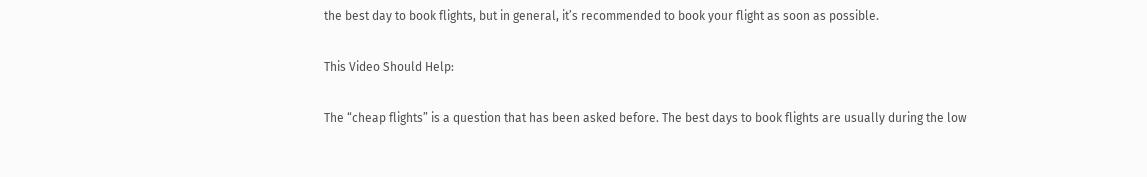the best day to book flights, but in general, it’s recommended to book your flight as soon as possible.

This Video Should Help:

The “cheap flights” is a question that has been asked before. The best days to book flights are usually during the low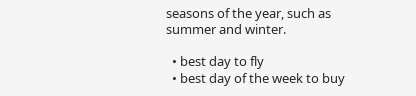seasons of the year, such as summer and winter.

  • best day to fly
  • best day of the week to buy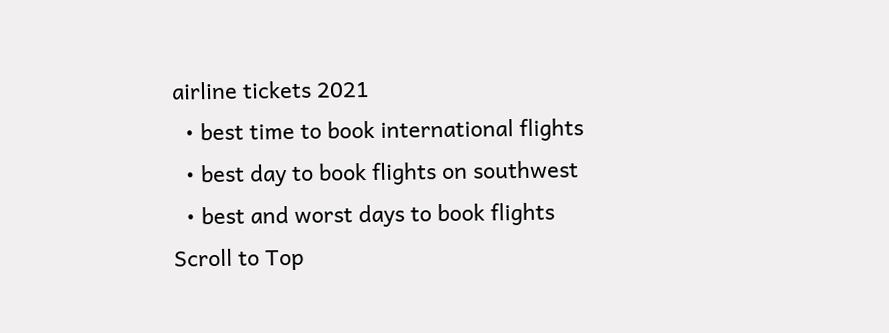airline tickets 2021
  • best time to book international flights
  • best day to book flights on southwest
  • best and worst days to book flights
Scroll to Top